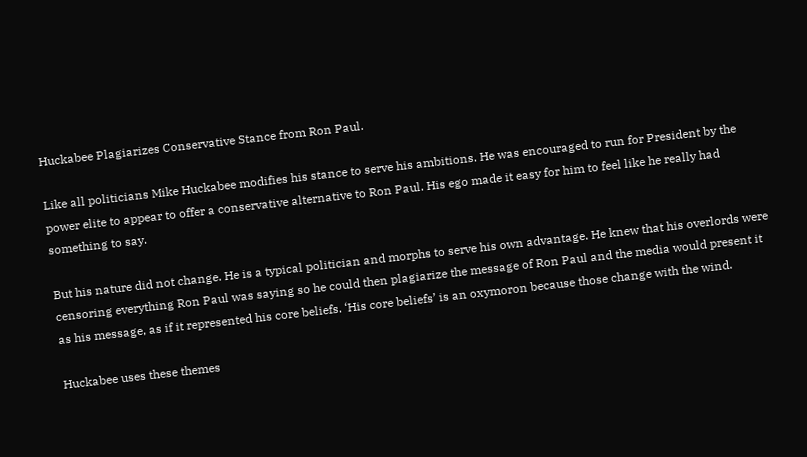Huckabee Plagiarizes Conservative Stance from Ron Paul.

Like all politicians Mike Huckabee modifies his stance to serve his ambitions. He was encouraged to run for President by the power elite to appear to offer a conservative alternative to Ron Paul. His ego made it easy for him to feel like he really had something to say.

But his nature did not change. He is a typical politician and morphs to serve his own advantage. He knew that his overlords were censoring everything Ron Paul was saying so he could then plagiarize the message of Ron Paul and the media would present it as his message, as if it represented his core beliefs. ‘His core beliefs’ is an oxymoron because those change with the wind.

Huckabee uses these themes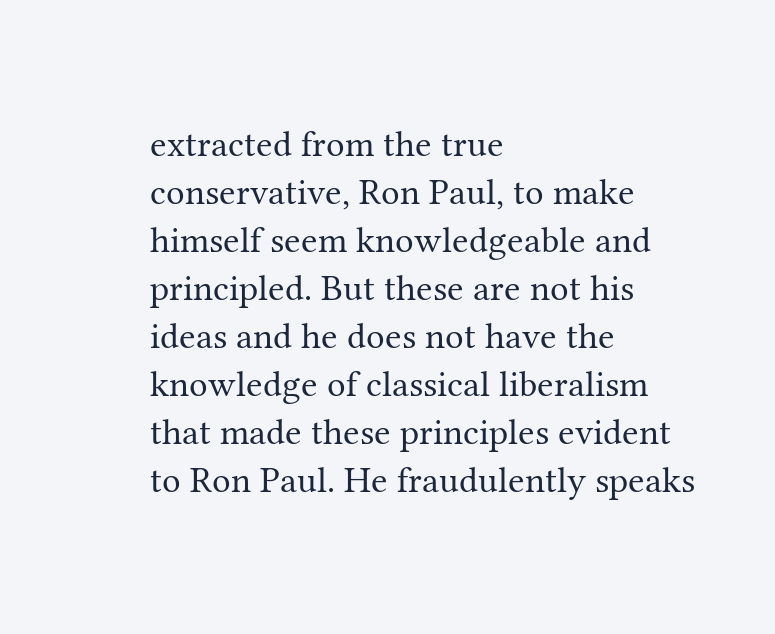extracted from the true conservative, Ron Paul, to make himself seem knowledgeable and principled. But these are not his ideas and he does not have the knowledge of classical liberalism that made these principles evident to Ron Paul. He fraudulently speaks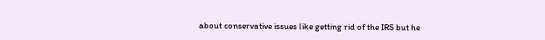about conservative issues like getting rid of the IRS but he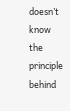doesn’t know the principle behind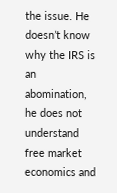the issue. He doesn’t know why the IRS is an abomination, he does not understand free market economics and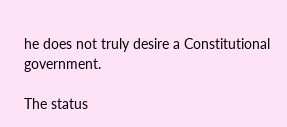he does not truly desire a Constitutional government.

The status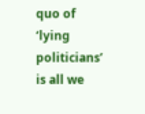quo of ‘lying politicians’ is all we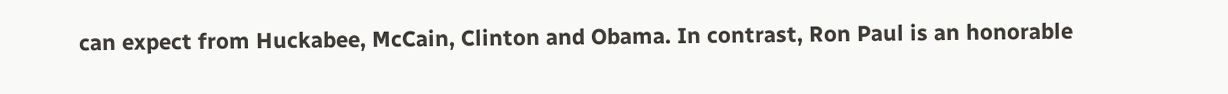can expect from Huckabee, McCain, Clinton and Obama. In contrast, Ron Paul is an honorable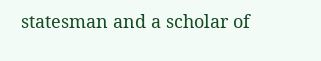statesman and a scholar of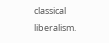classical liberalism.